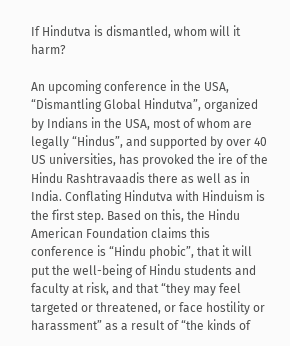If Hindutva is dismantled, whom will it harm?

An upcoming conference in the USA, “Dismantling Global Hindutva”, organized by Indians in the USA, most of whom are legally “Hindus”, and supported by over 40 US universities, has provoked the ire of the Hindu Rashtravaadis there as well as in India. Conflating Hindutva with Hinduism is the first step. Based on this, the Hindu American Foundation claims this conference is “Hindu phobic”, that it will put the well-being of Hindu students and faculty at risk, and that “they may feel targeted or threatened, or face hostility or harassment” as a result of “the kinds of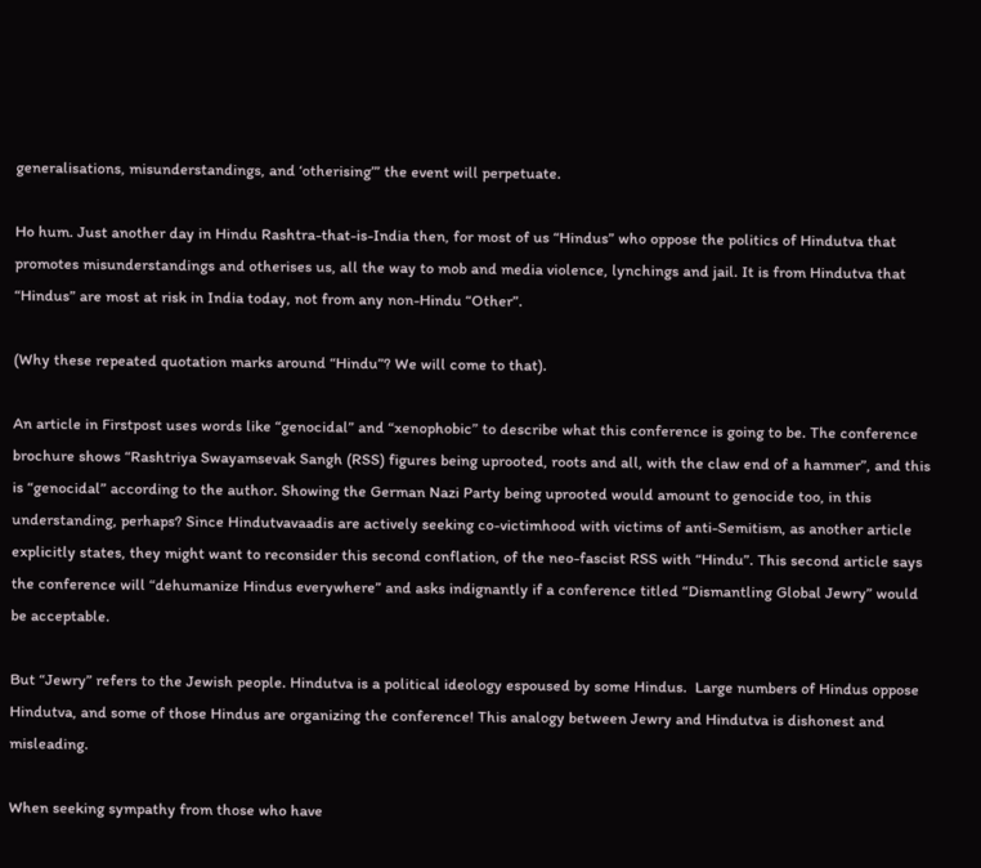generalisations, misunderstandings, and ‘otherising’” the event will perpetuate.

Ho hum. Just another day in Hindu Rashtra-that-is-India then, for most of us “Hindus” who oppose the politics of Hindutva that promotes misunderstandings and otherises us, all the way to mob and media violence, lynchings and jail. It is from Hindutva that “Hindus” are most at risk in India today, not from any non-Hindu “Other”.

(Why these repeated quotation marks around “Hindu”? We will come to that).

An article in Firstpost uses words like “genocidal” and “xenophobic” to describe what this conference is going to be. The conference brochure shows “Rashtriya Swayamsevak Sangh (RSS) figures being uprooted, roots and all, with the claw end of a hammer”, and this is “genocidal” according to the author. Showing the German Nazi Party being uprooted would amount to genocide too, in this understanding, perhaps? Since Hindutvavaadis are actively seeking co-victimhood with victims of anti-Semitism, as another article explicitly states, they might want to reconsider this second conflation, of the neo-fascist RSS with “Hindu”. This second article says the conference will “dehumanize Hindus everywhere” and asks indignantly if a conference titled “Dismantling Global Jewry” would be acceptable.

But “Jewry” refers to the Jewish people. Hindutva is a political ideology espoused by some Hindus.  Large numbers of Hindus oppose Hindutva, and some of those Hindus are organizing the conference! This analogy between Jewry and Hindutva is dishonest and misleading.

When seeking sympathy from those who have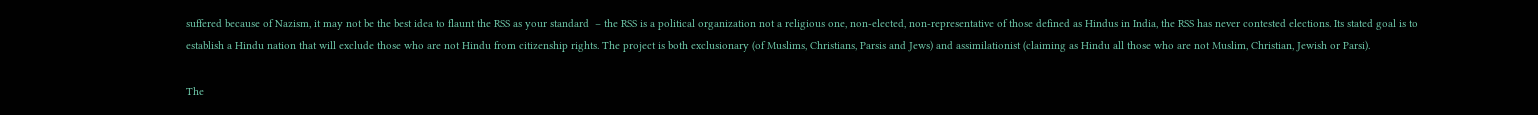suffered because of Nazism, it may not be the best idea to flaunt the RSS as your standard  – the RSS is a political organization not a religious one, non-elected, non-representative of those defined as Hindus in India, the RSS has never contested elections. Its stated goal is to establish a Hindu nation that will exclude those who are not Hindu from citizenship rights. The project is both exclusionary (of Muslims, Christians, Parsis and Jews) and assimilationist (claiming as Hindu all those who are not Muslim, Christian, Jewish or Parsi).

The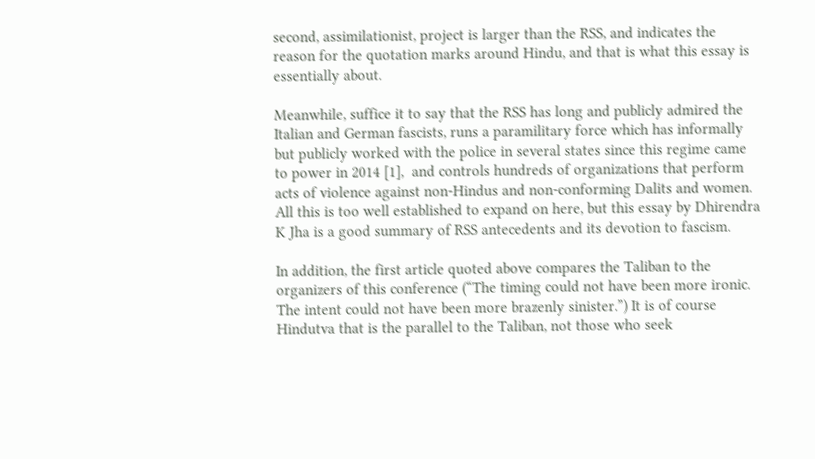second, assimilationist, project is larger than the RSS, and indicates the reason for the quotation marks around Hindu, and that is what this essay is essentially about.

Meanwhile, suffice it to say that the RSS has long and publicly admired the Italian and German fascists, runs a paramilitary force which has informally but publicly worked with the police in several states since this regime came to power in 2014 [1],  and controls hundreds of organizations that perform acts of violence against non-Hindus and non-conforming Dalits and women. All this is too well established to expand on here, but this essay by Dhirendra K Jha is a good summary of RSS antecedents and its devotion to fascism.

In addition, the first article quoted above compares the Taliban to the organizers of this conference (“The timing could not have been more ironic. The intent could not have been more brazenly sinister.”) It is of course Hindutva that is the parallel to the Taliban, not those who seek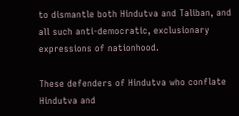to dismantle both Hindutva and Taliban, and all such anti-democratic, exclusionary expressions of nationhood.

These defenders of Hindutva who conflate Hindutva and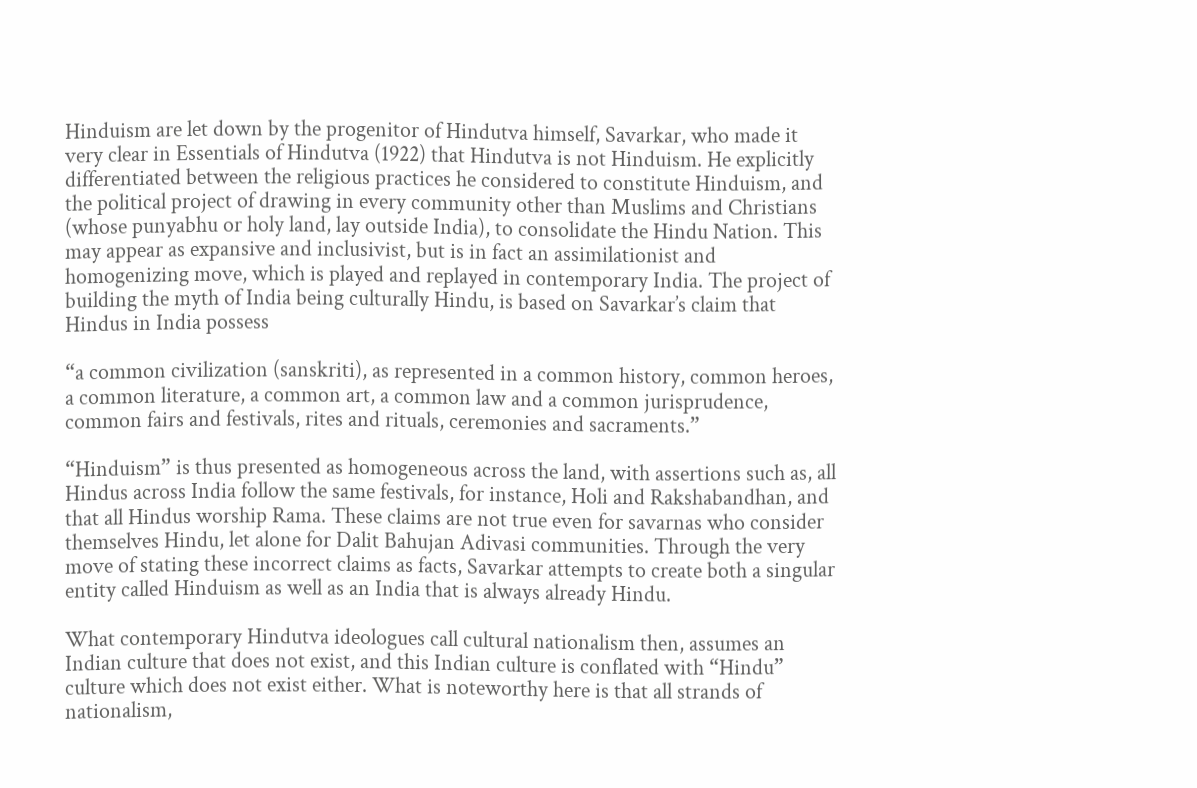Hinduism are let down by the progenitor of Hindutva himself, Savarkar, who made it very clear in Essentials of Hindutva (1922) that Hindutva is not Hinduism. He explicitly differentiated between the religious practices he considered to constitute Hinduism, and the political project of drawing in every community other than Muslims and Christians (whose punyabhu or holy land, lay outside India), to consolidate the Hindu Nation. This may appear as expansive and inclusivist, but is in fact an assimilationist and homogenizing move, which is played and replayed in contemporary India. The project of building the myth of India being culturally Hindu, is based on Savarkar’s claim that Hindus in India possess

“a common civilization (sanskriti), as represented in a common history, common heroes, a common literature, a common art, a common law and a common jurisprudence, common fairs and festivals, rites and rituals, ceremonies and sacraments.”

“Hinduism” is thus presented as homogeneous across the land, with assertions such as, all Hindus across India follow the same festivals, for instance, Holi and Rakshabandhan, and that all Hindus worship Rama. These claims are not true even for savarnas who consider themselves Hindu, let alone for Dalit Bahujan Adivasi communities. Through the very move of stating these incorrect claims as facts, Savarkar attempts to create both a singular entity called Hinduism as well as an India that is always already Hindu.

What contemporary Hindutva ideologues call cultural nationalism then, assumes an Indian culture that does not exist, and this Indian culture is conflated with “Hindu” culture which does not exist either. What is noteworthy here is that all strands of nationalism,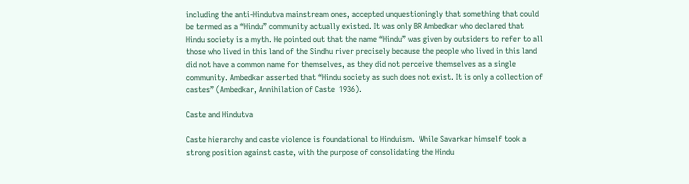including the anti-Hindutva mainstream ones, accepted unquestioningly that something that could be termed as a “Hindu” community actually existed. It was only BR Ambedkar who declared that Hindu society is a myth. He pointed out that the name “Hindu” was given by outsiders to refer to all those who lived in this land of the Sindhu river precisely because the people who lived in this land did not have a common name for themselves, as they did not perceive themselves as a single community. Ambedkar asserted that “Hindu society as such does not exist. It is only a collection of castes” (Ambedkar, Annihilation of Caste  1936).

Caste and Hindutva

Caste hierarchy and caste violence is foundational to Hinduism.  While Savarkar himself took a strong position against caste, with the purpose of consolidating the Hindu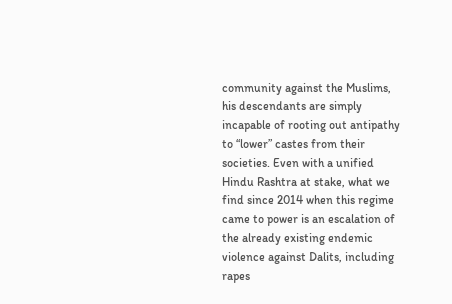community against the Muslims, his descendants are simply  incapable of rooting out antipathy to “lower” castes from their societies. Even with a unified Hindu Rashtra at stake, what we find since 2014 when this regime came to power is an escalation of the already existing endemic violence against Dalits, including rapes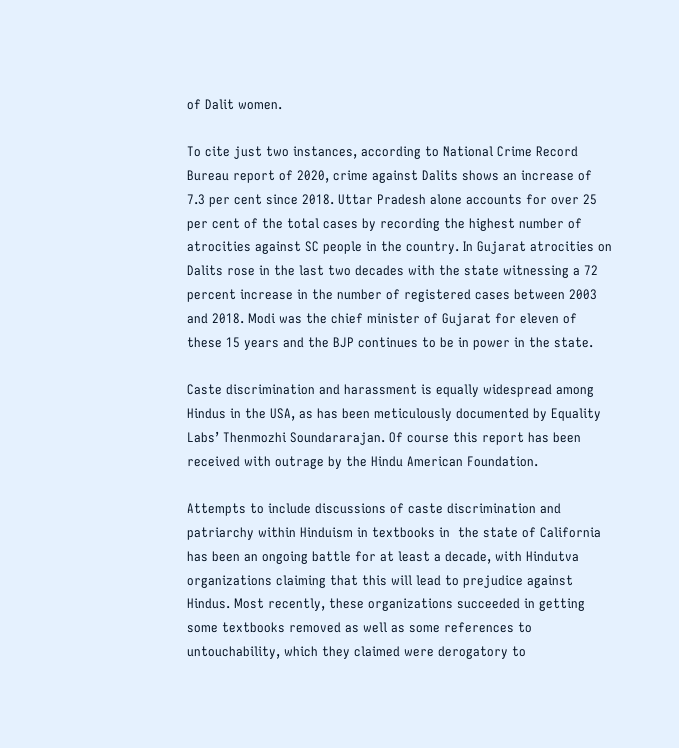of Dalit women.

To cite just two instances, according to National Crime Record Bureau report of 2020, crime against Dalits shows an increase of 7.3 per cent since 2018. Uttar Pradesh alone accounts for over 25 per cent of the total cases by recording the highest number of atrocities against SC people in the country. In Gujarat atrocities on Dalits rose in the last two decades with the state witnessing a 72 percent increase in the number of registered cases between 2003 and 2018. Modi was the chief minister of Gujarat for eleven of these 15 years and the BJP continues to be in power in the state.

Caste discrimination and harassment is equally widespread among Hindus in the USA, as has been meticulously documented by Equality Labs’ Thenmozhi Soundararajan. Of course this report has been received with outrage by the Hindu American Foundation.

Attempts to include discussions of caste discrimination and patriarchy within Hinduism in textbooks in  the state of California has been an ongoing battle for at least a decade, with Hindutva organizations claiming that this will lead to prejudice against Hindus. Most recently, these organizations succeeded in getting some textbooks removed as well as some references to untouchability, which they claimed were derogatory to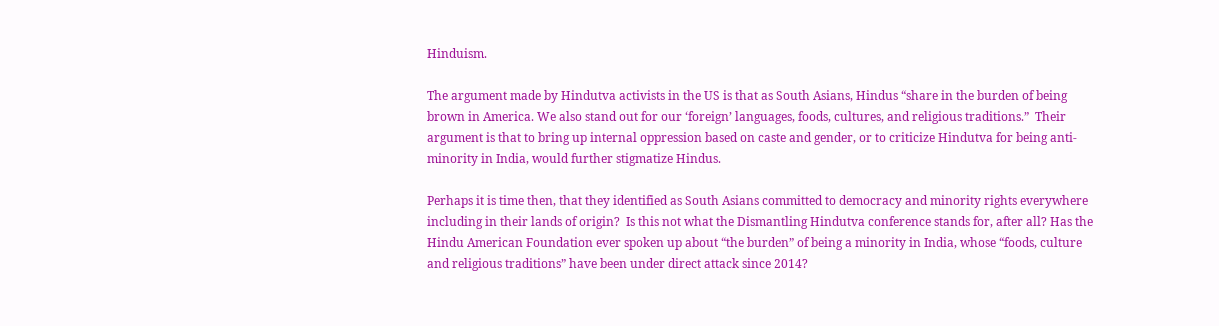Hinduism.

The argument made by Hindutva activists in the US is that as South Asians, Hindus “share in the burden of being brown in America. We also stand out for our ‘foreign’ languages, foods, cultures, and religious traditions.”  Their argument is that to bring up internal oppression based on caste and gender, or to criticize Hindutva for being anti-minority in India, would further stigmatize Hindus.

Perhaps it is time then, that they identified as South Asians committed to democracy and minority rights everywhere including in their lands of origin?  Is this not what the Dismantling Hindutva conference stands for, after all? Has the Hindu American Foundation ever spoken up about “the burden” of being a minority in India, whose “foods, culture and religious traditions” have been under direct attack since 2014?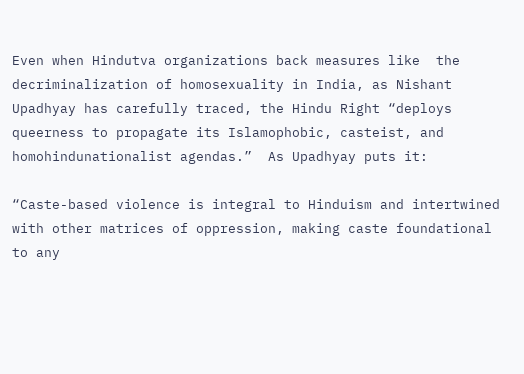Even when Hindutva organizations back measures like  the decriminalization of homosexuality in India, as Nishant Upadhyay has carefully traced, the Hindu Right “deploys queerness to propagate its Islamophobic, casteist, and homohindunationalist agendas.”  As Upadhyay puts it:

“Caste-based violence is integral to Hinduism and intertwined with other matrices of oppression, making caste foundational to any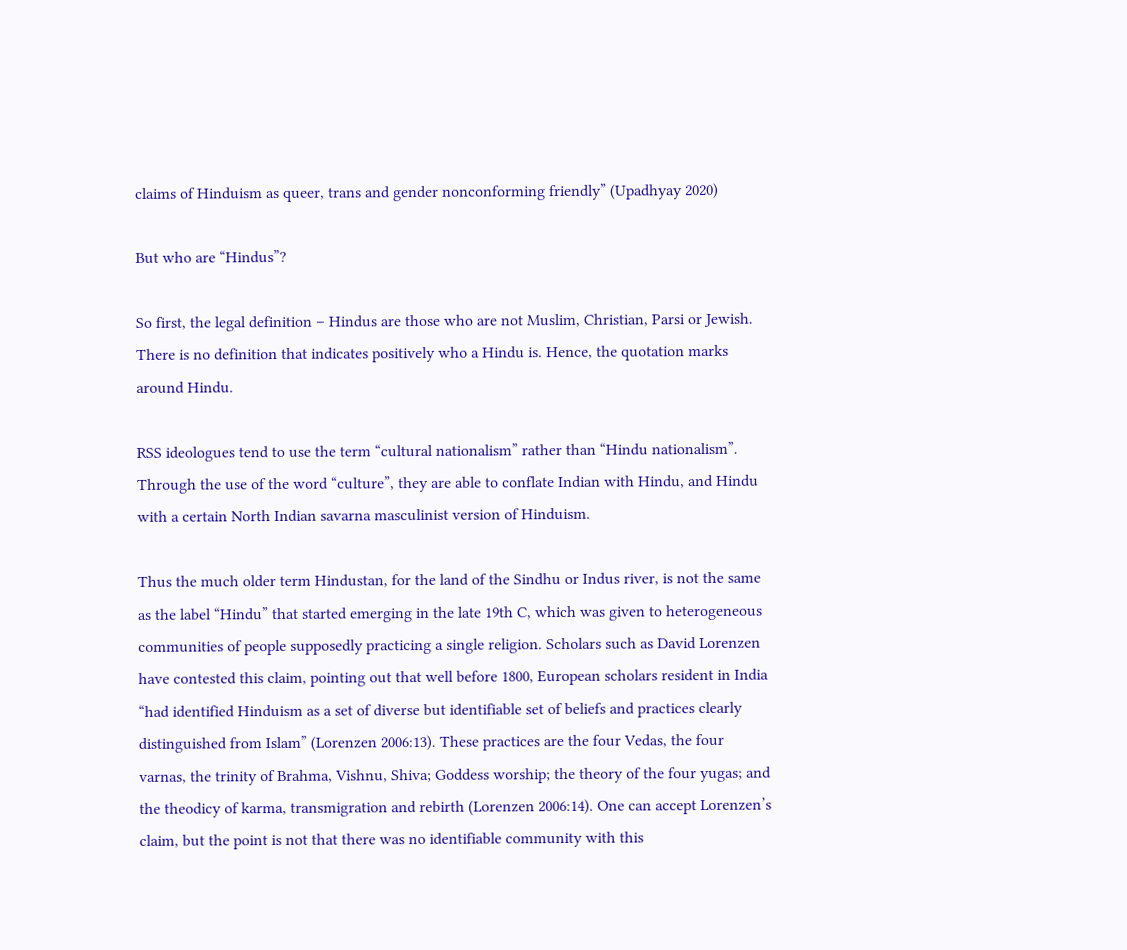claims of Hinduism as queer, trans and gender nonconforming friendly” (Upadhyay 2020)

But who are “Hindus”?

So first, the legal definition – Hindus are those who are not Muslim, Christian, Parsi or Jewish. There is no definition that indicates positively who a Hindu is. Hence, the quotation marks around Hindu.

RSS ideologues tend to use the term “cultural nationalism” rather than “Hindu nationalism”. Through the use of the word “culture”, they are able to conflate Indian with Hindu, and Hindu with a certain North Indian savarna masculinist version of Hinduism.

Thus the much older term Hindustan, for the land of the Sindhu or Indus river, is not the same as the label “Hindu” that started emerging in the late 19th C, which was given to heterogeneous communities of people supposedly practicing a single religion. Scholars such as David Lorenzen have contested this claim, pointing out that well before 1800, European scholars resident in India “had identified Hinduism as a set of diverse but identifiable set of beliefs and practices clearly distinguished from Islam” (Lorenzen 2006:13). These practices are the four Vedas, the four varnas, the trinity of Brahma, Vishnu, Shiva; Goddess worship; the theory of the four yugas; and the theodicy of karma, transmigration and rebirth (Lorenzen 2006:14). One can accept Lorenzen’s claim, but the point is not that there was no identifiable community with this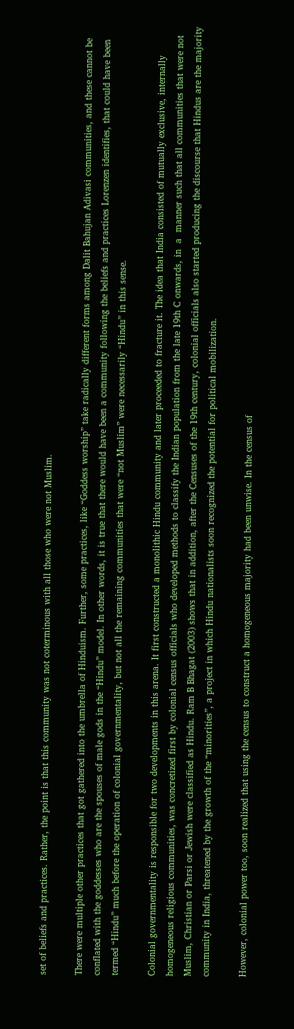set of beliefs and practices. Rather, the point is that this community was not coterminous with all those who were not Muslim.

There were multiple other practices that got gathered into the umbrella of Hinduism. Further, some practices, like “Goddess worship” take radically different forms among Dalit Bahujan Adivasi communities, and these cannot be conflated with the goddesses who are the spouses of male gods in the “Hindu” model. In other words, it is true that there would have been a community following the beliefs and practices Lorenzen identifies, that could have been termed “Hindu” much before the operation of colonial governmentality, but not all the remaining communities that were “not Muslim” were necessarily “Hindu” in this sense.

Colonial governmentality is responsible for two developments in this arena. It first constructed a monolithic Hindu community and later proceeded to fracture it. The idea that India consisted of mutually exclusive, internally homogeneous religious communities, was concretized first by colonial census officials who developed methods to classify the Indian population from the late 19th C onwards, in  a  manner such that all communities that were not Muslim, Christian or Parsi or Jewish were classified as Hindu. Ram B Bhagat (2003) shows that in addition, after the Censuses of the 19th century, colonial officials also started producing the discourse that Hindus are the majority community in India, threatened by the growth of the “minorities”, a project in which Hindu nationalists soon recognized the potential for political mobilization.

However, colonial power too, soon realized that using the census to construct a homogeneous majority had been unwise. In the census of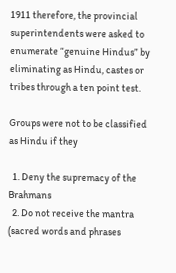1911 therefore, the provincial superintendents were asked to enumerate “genuine Hindus” by eliminating as Hindu, castes or tribes through a ten point test.

Groups were not to be classified as Hindu if they

  1. Deny the supremacy of the Brahmans
  2. Do not receive the mantra (sacred words and phrases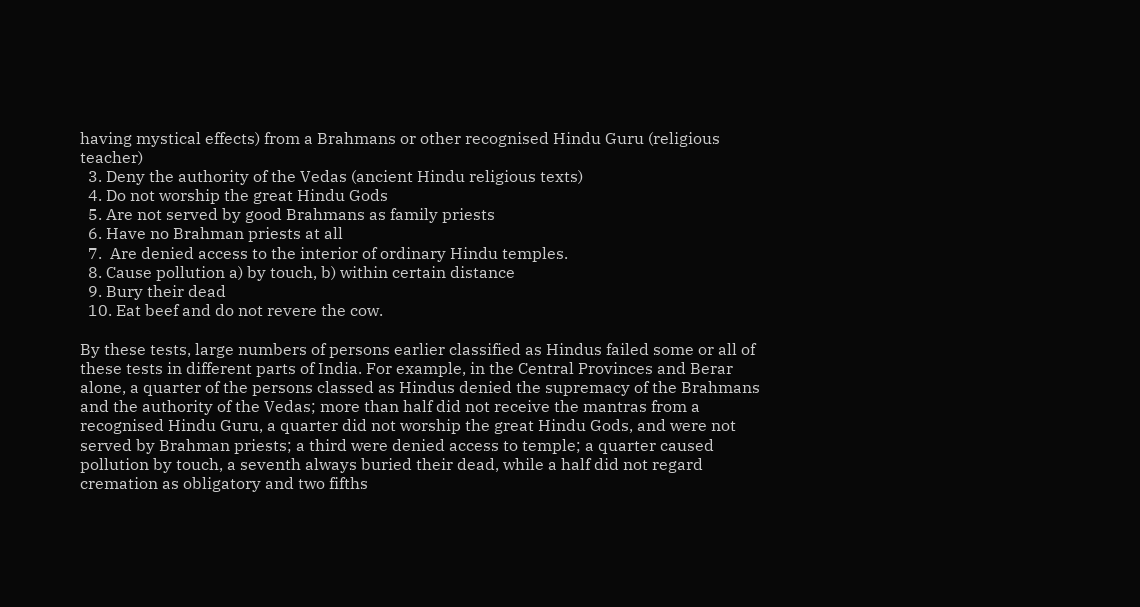having mystical effects) from a Brahmans or other recognised Hindu Guru (religious teacher)
  3. Deny the authority of the Vedas (ancient Hindu religious texts)
  4. Do not worship the great Hindu Gods
  5. Are not served by good Brahmans as family priests
  6. Have no Brahman priests at all
  7.  Are denied access to the interior of ordinary Hindu temples.
  8. Cause pollution a) by touch, b) within certain distance
  9. Bury their dead
  10. Eat beef and do not revere the cow.

By these tests, large numbers of persons earlier classified as Hindus failed some or all of these tests in different parts of India. For example, in the Central Provinces and Berar alone, a quarter of the persons classed as Hindus denied the supremacy of the Brahmans and the authority of the Vedas; more than half did not receive the mantras from a recognised Hindu Guru, a quarter did not worship the great Hindu Gods, and were not served by Brahman priests; a third were denied access to temple; a quarter caused pollution by touch, a seventh always buried their dead, while a half did not regard cremation as obligatory and two fifths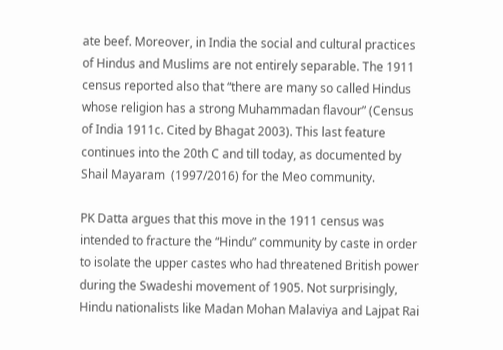ate beef. Moreover, in India the social and cultural practices of Hindus and Muslims are not entirely separable. The 1911 census reported also that “there are many so called Hindus whose religion has a strong Muhammadan flavour” (Census of India 1911c. Cited by Bhagat 2003). This last feature continues into the 20th C and till today, as documented by Shail Mayaram  (1997/2016) for the Meo community.

PK Datta argues that this move in the 1911 census was intended to fracture the “Hindu” community by caste in order to isolate the upper castes who had threatened British power during the Swadeshi movement of 1905. Not surprisingly, Hindu nationalists like Madan Mohan Malaviya and Lajpat Rai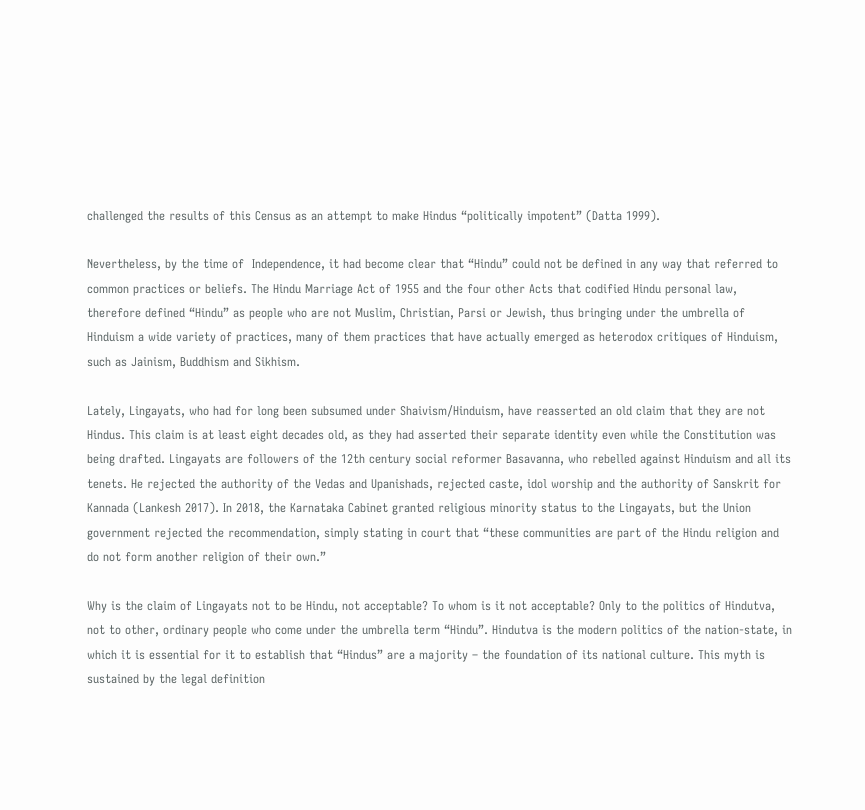challenged the results of this Census as an attempt to make Hindus “politically impotent” (Datta 1999).

Nevertheless, by the time of  Independence, it had become clear that “Hindu” could not be defined in any way that referred to common practices or beliefs. The Hindu Marriage Act of 1955 and the four other Acts that codified Hindu personal law, therefore defined “Hindu” as people who are not Muslim, Christian, Parsi or Jewish, thus bringing under the umbrella of Hinduism a wide variety of practices, many of them practices that have actually emerged as heterodox critiques of Hinduism, such as Jainism, Buddhism and Sikhism.

Lately, Lingayats, who had for long been subsumed under Shaivism/Hinduism, have reasserted an old claim that they are not Hindus. This claim is at least eight decades old, as they had asserted their separate identity even while the Constitution was being drafted. Lingayats are followers of the 12th century social reformer Basavanna, who rebelled against Hinduism and all its tenets. He rejected the authority of the Vedas and Upanishads, rejected caste, idol worship and the authority of Sanskrit for Kannada (Lankesh 2017). In 2018, the Karnataka Cabinet granted religious minority status to the Lingayats, but the Union government rejected the recommendation, simply stating in court that “these communities are part of the Hindu religion and do not form another religion of their own.”

Why is the claim of Lingayats not to be Hindu, not acceptable? To whom is it not acceptable? Only to the politics of Hindutva, not to other, ordinary people who come under the umbrella term “Hindu”. Hindutva is the modern politics of the nation-state, in which it is essential for it to establish that “Hindus” are a majority – the foundation of its national culture. This myth is sustained by the legal definition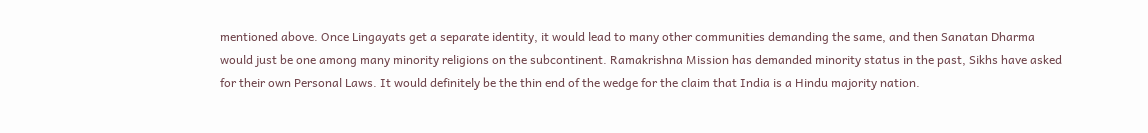mentioned above. Once Lingayats get a separate identity, it would lead to many other communities demanding the same, and then Sanatan Dharma would just be one among many minority religions on the subcontinent. Ramakrishna Mission has demanded minority status in the past, Sikhs have asked for their own Personal Laws. It would definitely be the thin end of the wedge for the claim that India is a Hindu majority nation.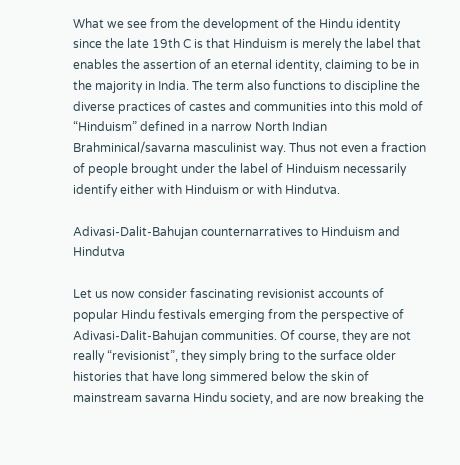What we see from the development of the Hindu identity since the late 19th C is that Hinduism is merely the label that enables the assertion of an eternal identity, claiming to be in the majority in India. The term also functions to discipline the diverse practices of castes and communities into this mold of “Hinduism” defined in a narrow North Indian Brahminical/savarna masculinist way. Thus not even a fraction of people brought under the label of Hinduism necessarily identify either with Hinduism or with Hindutva.

Adivasi-Dalit-Bahujan counternarratives to Hinduism and Hindutva

Let us now consider fascinating revisionist accounts of popular Hindu festivals emerging from the perspective of Adivasi-Dalit-Bahujan communities. Of course, they are not really “revisionist”, they simply bring to the surface older histories that have long simmered below the skin of mainstream savarna Hindu society, and are now breaking the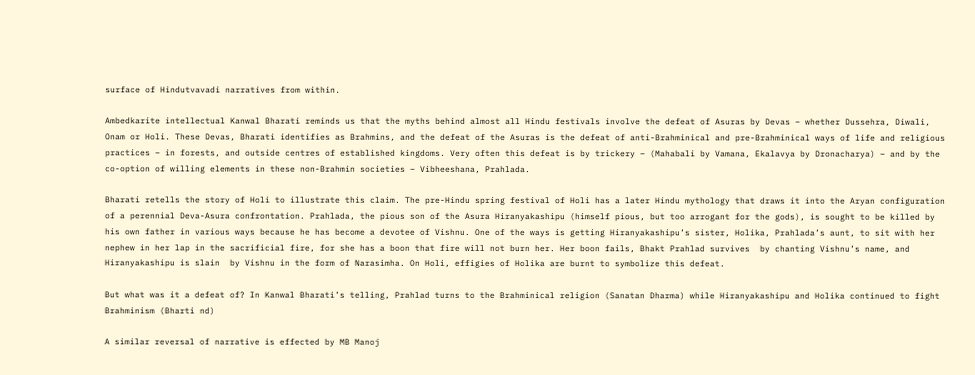surface of Hindutvavadi narratives from within.

Ambedkarite intellectual Kanwal Bharati reminds us that the myths behind almost all Hindu festivals involve the defeat of Asuras by Devas – whether Dussehra, Diwali, Onam or Holi. These Devas, Bharati identifies as Brahmins, and the defeat of the Asuras is the defeat of anti-Brahminical and pre-Brahminical ways of life and religious practices – in forests, and outside centres of established kingdoms. Very often this defeat is by trickery – (Mahabali by Vamana, Ekalavya by Dronacharya) – and by the co-option of willing elements in these non-Brahmin societies – Vibheeshana, Prahlada.

Bharati retells the story of Holi to illustrate this claim. The pre-Hindu spring festival of Holi has a later Hindu mythology that draws it into the Aryan configuration of a perennial Deva-Asura confrontation. Prahlada, the pious son of the Asura Hiranyakashipu (himself pious, but too arrogant for the gods), is sought to be killed by his own father in various ways because he has become a devotee of Vishnu. One of the ways is getting Hiranyakashipu’s sister, Holika, Prahlada’s aunt, to sit with her nephew in her lap in the sacrificial fire, for she has a boon that fire will not burn her. Her boon fails, Bhakt Prahlad survives  by chanting Vishnu’s name, and Hiranyakashipu is slain  by Vishnu in the form of Narasimha. On Holi, effigies of Holika are burnt to symbolize this defeat.

But what was it a defeat of? In Kanwal Bharati’s telling, Prahlad turns to the Brahminical religion (Sanatan Dharma) while Hiranyakashipu and Holika continued to fight Brahminism (Bharti nd)

A similar reversal of narrative is effected by MB Manoj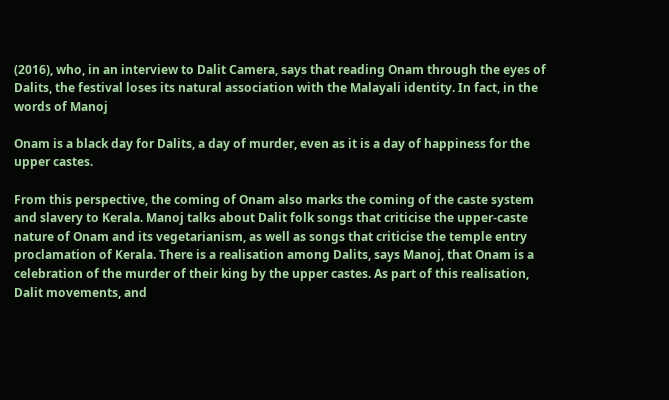(2016), who, in an interview to Dalit Camera, says that reading Onam through the eyes of Dalits, the festival loses its natural association with the Malayali identity. In fact, in the words of Manoj

Onam is a black day for Dalits, a day of murder, even as it is a day of happiness for the upper castes.

From this perspective, the coming of Onam also marks the coming of the caste system and slavery to Kerala. Manoj talks about Dalit folk songs that criticise the upper-caste nature of Onam and its vegetarianism, as well as songs that criticise the temple entry proclamation of Kerala. There is a realisation among Dalits, says Manoj, that Onam is a celebration of the murder of their king by the upper castes. As part of this realisation, Dalit movements, and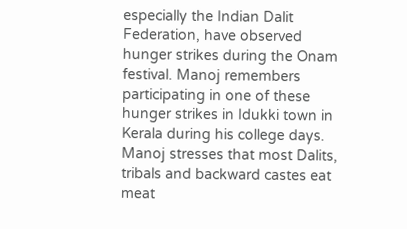especially the Indian Dalit Federation, have observed hunger strikes during the Onam festival. Manoj remembers participating in one of these hunger strikes in Idukki town in Kerala during his college days. Manoj stresses that most Dalits, tribals and backward castes eat meat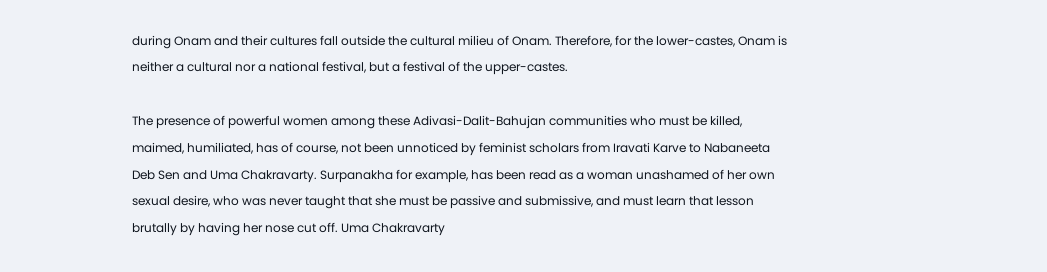during Onam and their cultures fall outside the cultural milieu of Onam. Therefore, for the lower-castes, Onam is neither a cultural nor a national festival, but a festival of the upper-castes.

The presence of powerful women among these Adivasi-Dalit-Bahujan communities who must be killed, maimed, humiliated, has of course, not been unnoticed by feminist scholars from Iravati Karve to Nabaneeta Deb Sen and Uma Chakravarty. Surpanakha for example, has been read as a woman unashamed of her own sexual desire, who was never taught that she must be passive and submissive, and must learn that lesson brutally by having her nose cut off. Uma Chakravarty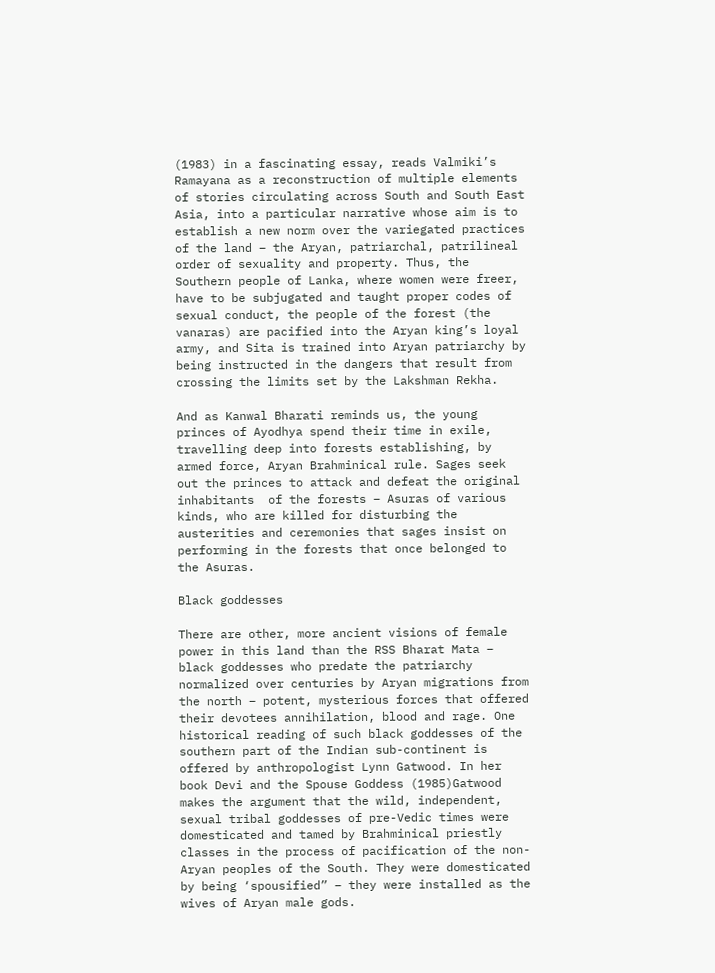(1983) in a fascinating essay, reads Valmiki’s Ramayana as a reconstruction of multiple elements of stories circulating across South and South East Asia, into a particular narrative whose aim is to establish a new norm over the variegated practices of the land – the Aryan, patriarchal, patrilineal order of sexuality and property. Thus, the Southern people of Lanka, where women were freer, have to be subjugated and taught proper codes of sexual conduct, the people of the forest (the vanaras) are pacified into the Aryan king’s loyal army, and Sita is trained into Aryan patriarchy by being instructed in the dangers that result from crossing the limits set by the Lakshman Rekha.

And as Kanwal Bharati reminds us, the young princes of Ayodhya spend their time in exile, travelling deep into forests establishing, by armed force, Aryan Brahminical rule. Sages seek out the princes to attack and defeat the original inhabitants  of the forests – Asuras of various kinds, who are killed for disturbing the austerities and ceremonies that sages insist on performing in the forests that once belonged to the Asuras.

Black goddesses

There are other, more ancient visions of female power in this land than the RSS Bharat Mata – black goddesses who predate the patriarchy normalized over centuries by Aryan migrations from the north – potent, mysterious forces that offered their devotees annihilation, blood and rage. One historical reading of such black goddesses of the southern part of the Indian sub-continent is offered by anthropologist Lynn Gatwood. In her book Devi and the Spouse Goddess (1985)Gatwood makes the argument that the wild, independent, sexual tribal goddesses of pre-Vedic times were domesticated and tamed by Brahminical priestly classes in the process of pacification of the non-Aryan peoples of the South. They were domesticated by being ‘spousified” – they were installed as the wives of Aryan male gods.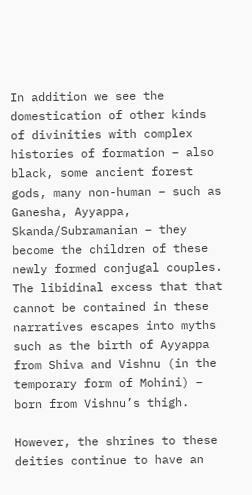In addition we see the domestication of other kinds of divinities with complex histories of formation – also black, some ancient forest gods, many non-human – such as Ganesha, Ayyappa, Skanda/Subramanian – they become the children of these newly formed conjugal couples. The libidinal excess that that cannot be contained in these narratives escapes into myths such as the birth of Ayyappa from Shiva and Vishnu (in the temporary form of Mohini) – born from Vishnu’s thigh.

However, the shrines to these deities continue to have an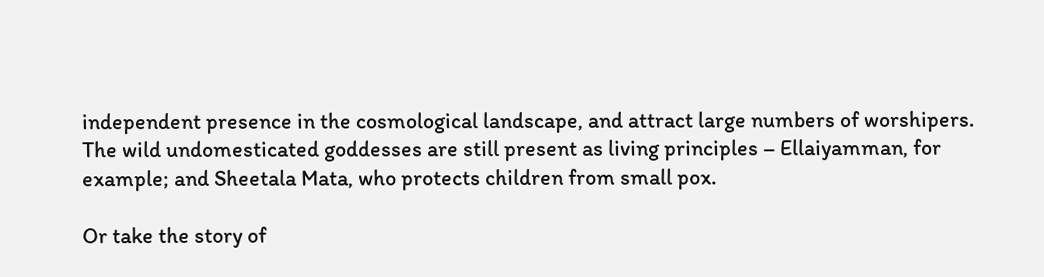independent presence in the cosmological landscape, and attract large numbers of worshipers. The wild undomesticated goddesses are still present as living principles – Ellaiyamman, for example; and Sheetala Mata, who protects children from small pox.

Or take the story of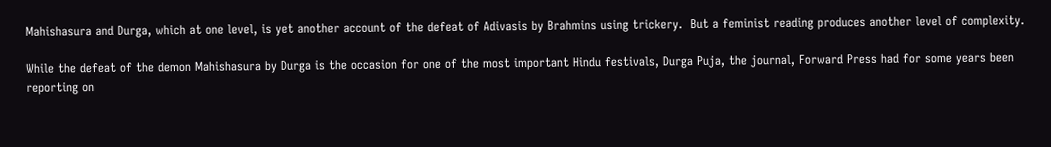Mahishasura and Durga, which at one level, is yet another account of the defeat of Adivasis by Brahmins using trickery.  But a feminist reading produces another level of complexity.

While the defeat of the demon Mahishasura by Durga is the occasion for one of the most important Hindu festivals, Durga Puja, the journal, Forward Press had for some years been reporting on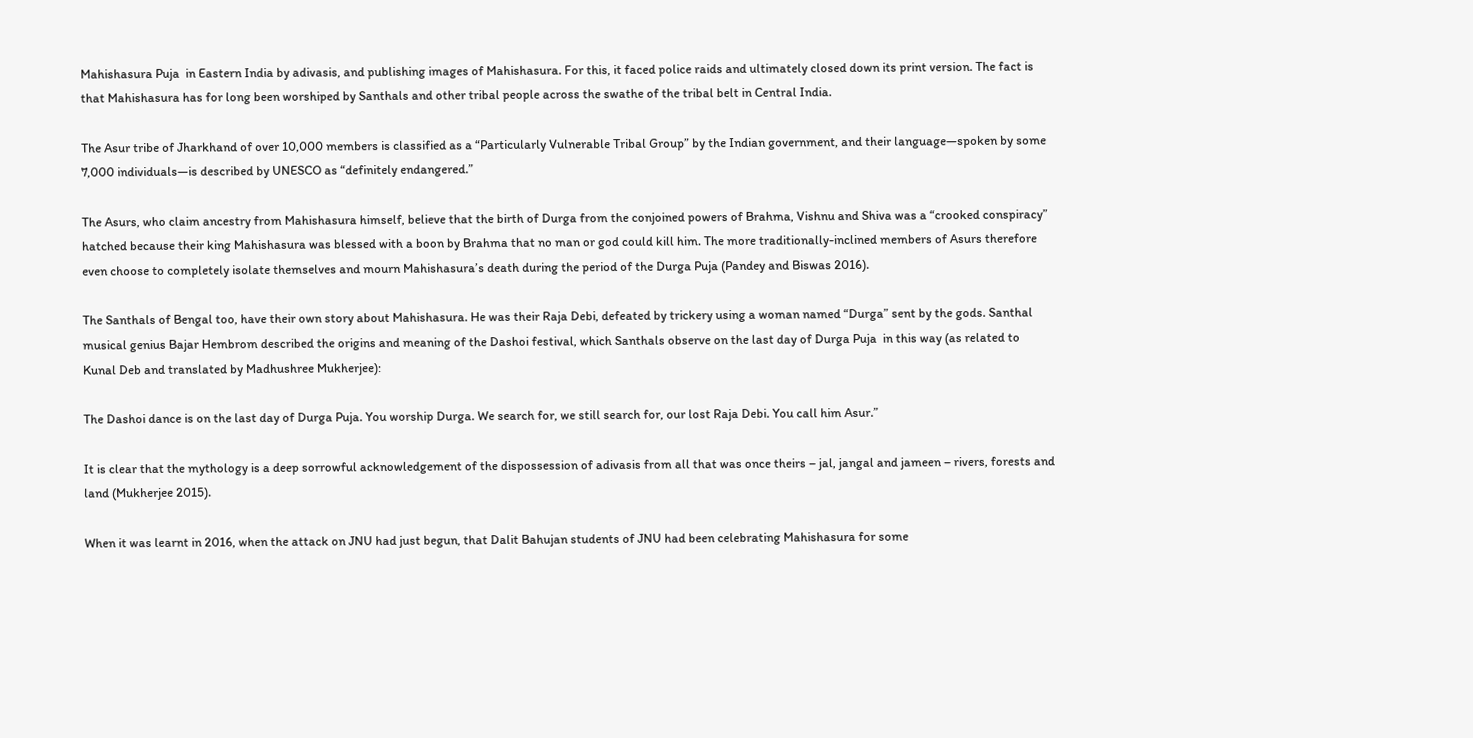Mahishasura Puja  in Eastern India by adivasis, and publishing images of Mahishasura. For this, it faced police raids and ultimately closed down its print version. The fact is that Mahishasura has for long been worshiped by Santhals and other tribal people across the swathe of the tribal belt in Central India.

The Asur tribe of Jharkhand of over 10,000 members is classified as a “Particularly Vulnerable Tribal Group” by the Indian government, and their language—spoken by some 7,000 individuals—is described by UNESCO as “definitely endangered.”

The Asurs, who claim ancestry from Mahishasura himself, believe that the birth of Durga from the conjoined powers of Brahma, Vishnu and Shiva was a “crooked conspiracy” hatched because their king Mahishasura was blessed with a boon by Brahma that no man or god could kill him. The more traditionally-inclined members of Asurs therefore even choose to completely isolate themselves and mourn Mahishasura’s death during the period of the Durga Puja (Pandey and Biswas 2016).

The Santhals of Bengal too, have their own story about Mahishasura. He was their Raja Debi, defeated by trickery using a woman named “Durga” sent by the gods. Santhal musical genius Bajar Hembrom described the origins and meaning of the Dashoi festival, which Santhals observe on the last day of Durga Puja  in this way (as related to Kunal Deb and translated by Madhushree Mukherjee):

The Dashoi dance is on the last day of Durga Puja. You worship Durga. We search for, we still search for, our lost Raja Debi. You call him Asur.”

It is clear that the mythology is a deep sorrowful acknowledgement of the dispossession of adivasis from all that was once theirs – jal, jangal and jameen – rivers, forests and land (Mukherjee 2015).

When it was learnt in 2016, when the attack on JNU had just begun, that Dalit Bahujan students of JNU had been celebrating Mahishasura for some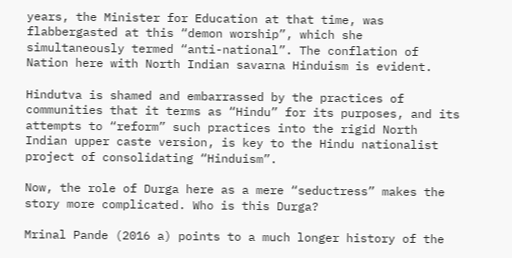years, the Minister for Education at that time, was flabbergasted at this “demon worship”, which she simultaneously termed “anti-national”. The conflation of Nation here with North Indian savarna Hinduism is evident.

Hindutva is shamed and embarrassed by the practices of communities that it terms as “Hindu” for its purposes, and its attempts to “reform” such practices into the rigid North Indian upper caste version, is key to the Hindu nationalist project of consolidating “Hinduism”.

Now, the role of Durga here as a mere “seductress” makes the story more complicated. Who is this Durga?

Mrinal Pande (2016 a) points to a much longer history of the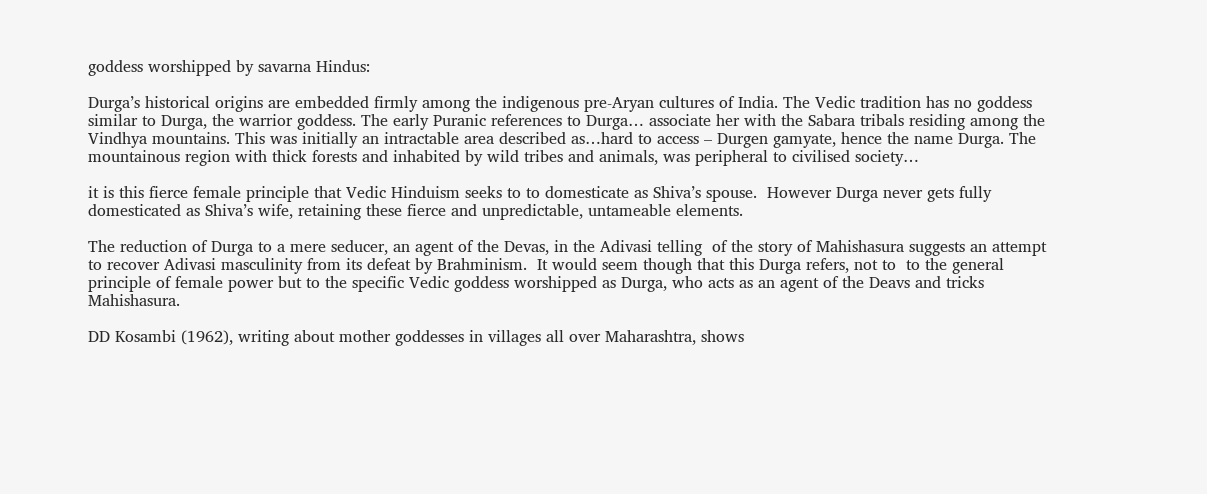goddess worshipped by savarna Hindus:

Durga’s historical origins are embedded firmly among the indigenous pre-Aryan cultures of India. The Vedic tradition has no goddess similar to Durga, the warrior goddess. The early Puranic references to Durga… associate her with the Sabara tribals residing among the Vindhya mountains. This was initially an intractable area described as…hard to access – Durgen gamyate, hence the name Durga. The mountainous region with thick forests and inhabited by wild tribes and animals, was peripheral to civilised society…

it is this fierce female principle that Vedic Hinduism seeks to to domesticate as Shiva’s spouse.  However Durga never gets fully domesticated as Shiva’s wife, retaining these fierce and unpredictable, untameable elements.

The reduction of Durga to a mere seducer, an agent of the Devas, in the Adivasi telling  of the story of Mahishasura suggests an attempt to recover Adivasi masculinity from its defeat by Brahminism.  It would seem though that this Durga refers, not to  to the general principle of female power but to the specific Vedic goddess worshipped as Durga, who acts as an agent of the Deavs and tricks Mahishasura.

DD Kosambi (1962), writing about mother goddesses in villages all over Maharashtra, shows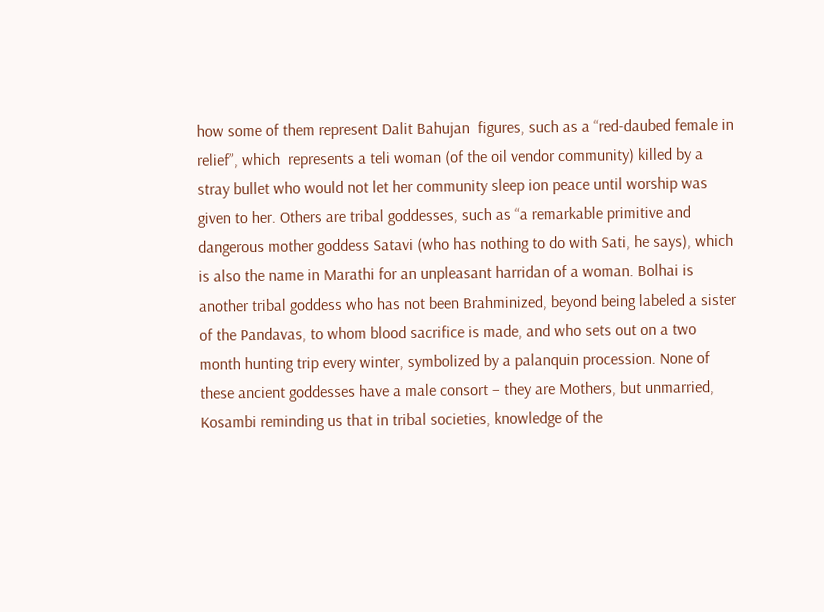how some of them represent Dalit Bahujan  figures, such as a “red-daubed female in relief”, which  represents a teli woman (of the oil vendor community) killed by a stray bullet who would not let her community sleep ion peace until worship was given to her. Others are tribal goddesses, such as “a remarkable primitive and dangerous mother goddess Satavi (who has nothing to do with Sati, he says), which is also the name in Marathi for an unpleasant harridan of a woman. Bolhai is another tribal goddess who has not been Brahminized, beyond being labeled a sister of the Pandavas, to whom blood sacrifice is made, and who sets out on a two month hunting trip every winter, symbolized by a palanquin procession. None of these ancient goddesses have a male consort – they are Mothers, but unmarried, Kosambi reminding us that in tribal societies, knowledge of the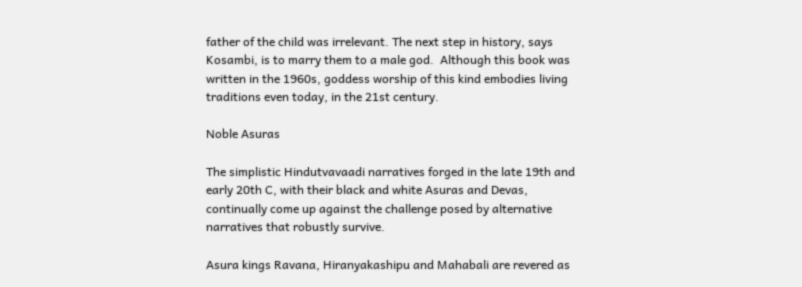father of the child was irrelevant. The next step in history, says Kosambi, is to marry them to a male god.  Although this book was written in the 1960s, goddess worship of this kind embodies living traditions even today, in the 21st century.

Noble Asuras

The simplistic Hindutvavaadi narratives forged in the late 19th and early 20th C, with their black and white Asuras and Devas, continually come up against the challenge posed by alternative narratives that robustly survive.

Asura kings Ravana, Hiranyakashipu and Mahabali are revered as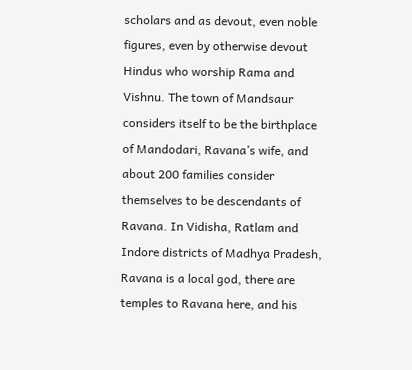scholars and as devout, even noble figures, even by otherwise devout Hindus who worship Rama and Vishnu. The town of Mandsaur considers itself to be the birthplace of Mandodari, Ravana’s wife, and about 200 families consider themselves to be descendants of Ravana. In Vidisha, Ratlam and Indore districts of Madhya Pradesh, Ravana is a local god, there are temples to Ravana here, and his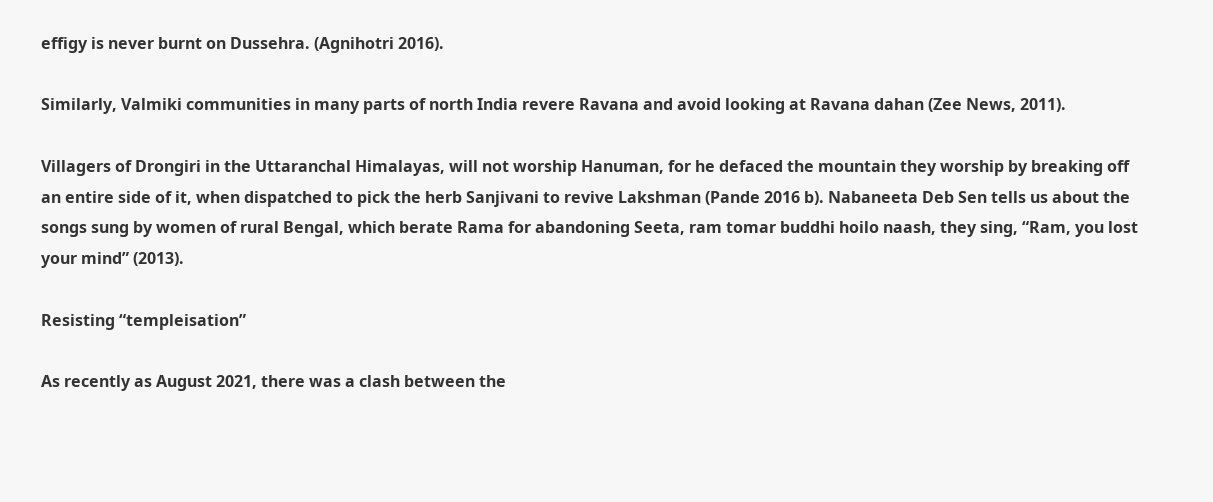effigy is never burnt on Dussehra. (Agnihotri 2016).

Similarly, Valmiki communities in many parts of north India revere Ravana and avoid looking at Ravana dahan (Zee News, 2011).

Villagers of Drongiri in the Uttaranchal Himalayas, will not worship Hanuman, for he defaced the mountain they worship by breaking off an entire side of it, when dispatched to pick the herb Sanjivani to revive Lakshman (Pande 2016 b). Nabaneeta Deb Sen tells us about the songs sung by women of rural Bengal, which berate Rama for abandoning Seeta, ram tomar buddhi hoilo naash, they sing, “Ram, you lost your mind” (2013).

Resisting “templeisation”

As recently as August 2021, there was a clash between the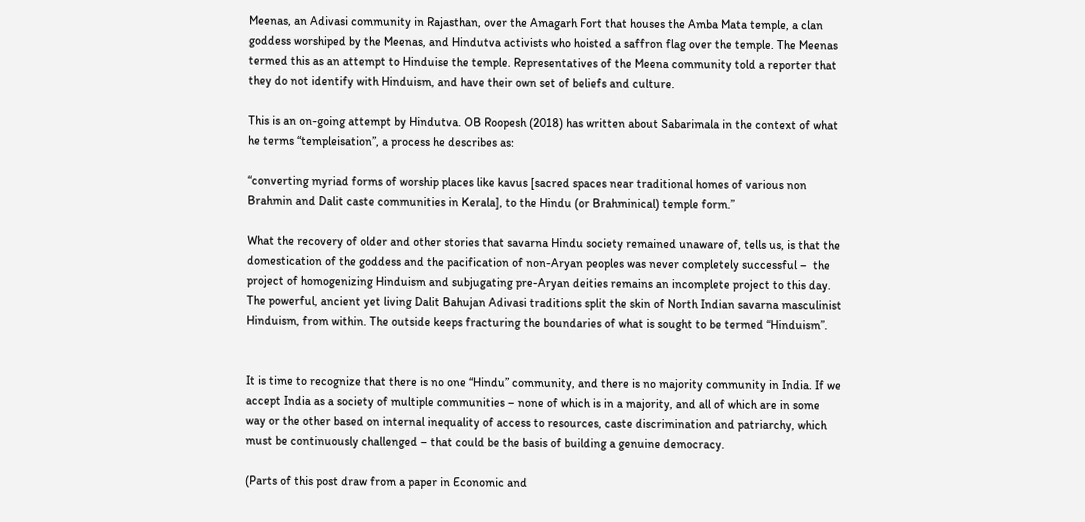Meenas, an Adivasi community in Rajasthan, over the Amagarh Fort that houses the Amba Mata temple, a clan goddess worshiped by the Meenas, and Hindutva activists who hoisted a saffron flag over the temple. The Meenas termed this as an attempt to Hinduise the temple. Representatives of the Meena community told a reporter that they do not identify with Hinduism, and have their own set of beliefs and culture.

This is an on-going attempt by Hindutva. OB Roopesh (2018) has written about Sabarimala in the context of what he terms “templeisation”, a process he describes as:

“converting myriad forms of worship places like kavus [sacred spaces near traditional homes of various non Brahmin and Dalit caste communities in Kerala], to the Hindu (or Brahminical) temple form.”

What the recovery of older and other stories that savarna Hindu society remained unaware of, tells us, is that the domestication of the goddess and the pacification of non-Aryan peoples was never completely successful –  the project of homogenizing Hinduism and subjugating pre-Aryan deities remains an incomplete project to this day. The powerful, ancient yet living Dalit Bahujan Adivasi traditions split the skin of North Indian savarna masculinist Hinduism, from within. The outside keeps fracturing the boundaries of what is sought to be termed “Hinduism”.


It is time to recognize that there is no one “Hindu” community, and there is no majority community in India. If we accept India as a society of multiple communities – none of which is in a majority, and all of which are in some way or the other based on internal inequality of access to resources, caste discrimination and patriarchy, which must be continuously challenged – that could be the basis of building a genuine democracy.

(Parts of this post draw from a paper in Economic and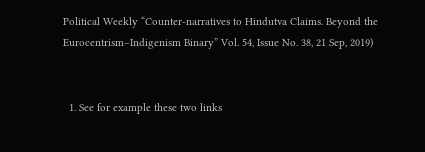Political Weekly “Counter-narratives to Hindutva Claims. Beyond the Eurocentrism–Indigenism Binary” Vol. 54, Issue No. 38, 21 Sep, 2019)


  1. See for example these two links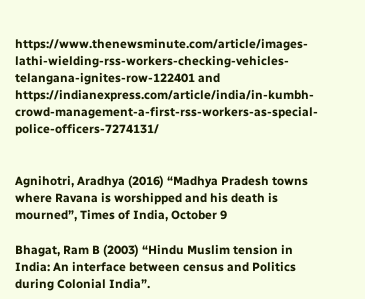https://www.thenewsminute.com/article/images-lathi-wielding-rss-workers-checking-vehicles-telangana-ignites-row-122401 and https://indianexpress.com/article/india/in-kumbh-crowd-management-a-first-rss-workers-as-special-police-officers-7274131/


Agnihotri, Aradhya (2016) “Madhya Pradesh towns where Ravana is worshipped and his death is mourned”, Times of India, October 9

Bhagat, Ram B (2003) “Hindu Muslim tension in India: An interface between census and Politics during Colonial India”.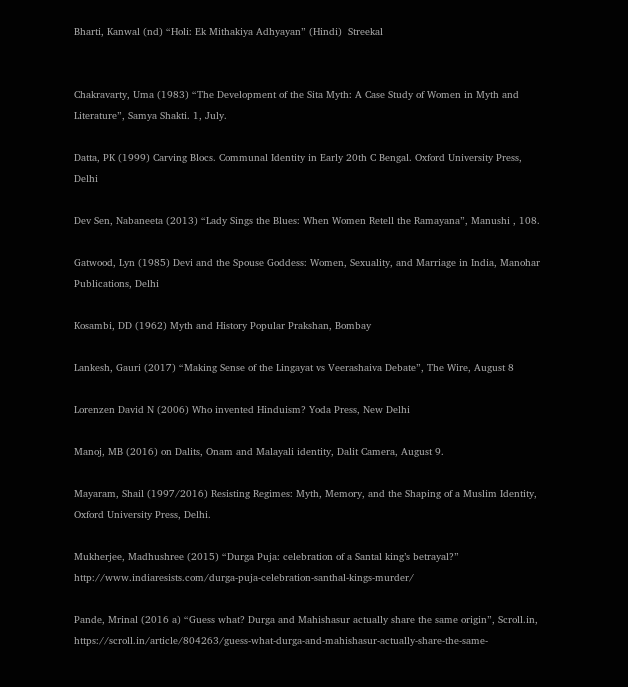Bharti, Kanwal (nd) “Holi: Ek Mithakiya Adhyayan” (Hindi)  Streekal


Chakravarty, Uma (1983) “The Development of the Sita Myth: A Case Study of Women in Myth and Literature”, Samya Shakti. 1, July.

Datta, PK (1999) Carving Blocs. Communal Identity in Early 20th C Bengal. Oxford University Press, Delhi

Dev Sen, Nabaneeta (2013) “Lady Sings the Blues: When Women Retell the Ramayana”, Manushi , 108.

Gatwood, Lyn (1985) Devi and the Spouse Goddess: Women, Sexuality, and Marriage in India, Manohar Publications, Delhi

Kosambi, DD (1962) Myth and History Popular Prakshan, Bombay

Lankesh, Gauri (2017) “Making Sense of the Lingayat vs Veerashaiva Debate”, The Wire, August 8

Lorenzen David N (2006) Who invented Hinduism? Yoda Press, New Delhi

Manoj, MB (2016) on Dalits, Onam and Malayali identity, Dalit Camera, August 9.

Mayaram, Shail (1997/2016) Resisting Regimes: Myth, Memory, and the Shaping of a Muslim Identity, Oxford University Press, Delhi.

Mukherjee, Madhushree (2015) “Durga Puja: celebration of a Santal king’s betrayal?”  http://www.indiaresists.com/durga-puja-celebration-santhal-kings-murder/

Pande, Mrinal (2016 a) “Guess what? Durga and Mahishasur actually share the same origin”, Scroll.in, https://scroll.in/article/804263/guess-what-durga-and-mahishasur-actually-share-the-same-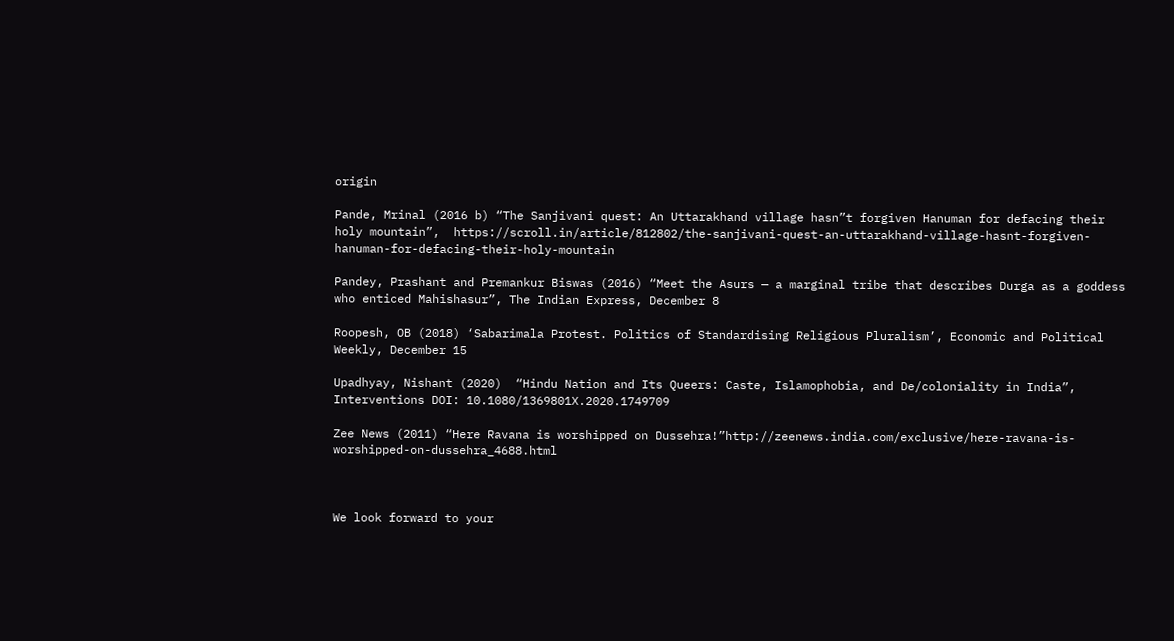origin

Pande, Mrinal (2016 b) “The Sanjivani quest: An Uttarakhand village hasn”t forgiven Hanuman for defacing their holy mountain”,  https://scroll.in/article/812802/the-sanjivani-quest-an-uttarakhand-village-hasnt-forgiven-hanuman-for-defacing-their-holy-mountain

Pandey, Prashant and Premankur Biswas (2016) “Meet the Asurs — a marginal tribe that describes Durga as a goddess who enticed Mahishasur”, The Indian Express, December 8

Roopesh, OB (2018) ‘Sabarimala Protest. Politics of Standardising Religious Pluralism’, Economic and Political Weekly, December 15

Upadhyay, Nishant (2020)  “Hindu Nation and Its Queers: Caste, Islamophobia, and De/coloniality in India”, Interventions DOI: 10.1080/1369801X.2020.1749709

Zee News (2011) “Here Ravana is worshipped on Dussehra!”http://zeenews.india.com/exclusive/here-ravana-is-worshipped-on-dussehra_4688.html



We look forward to your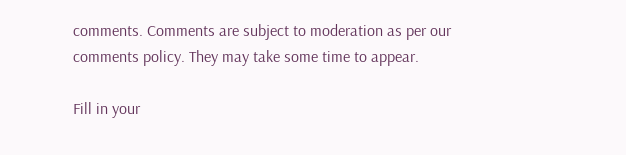comments. Comments are subject to moderation as per our comments policy. They may take some time to appear.

Fill in your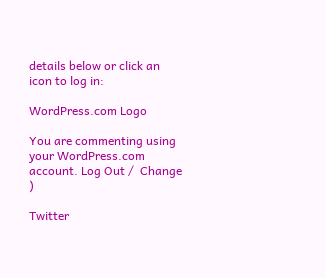details below or click an icon to log in:

WordPress.com Logo

You are commenting using your WordPress.com account. Log Out /  Change )

Twitter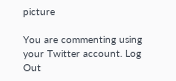picture

You are commenting using your Twitter account. Log Out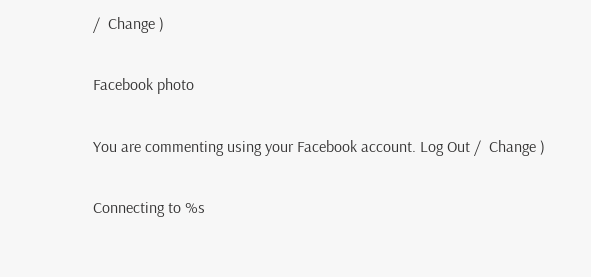/  Change )

Facebook photo

You are commenting using your Facebook account. Log Out /  Change )

Connecting to %s